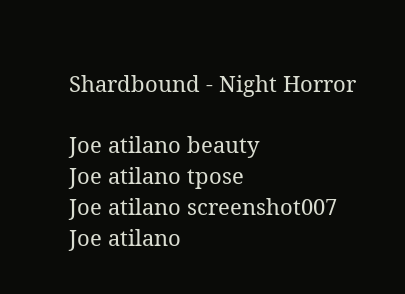Shardbound - Night Horror

Joe atilano beauty
Joe atilano tpose
Joe atilano screenshot007
Joe atilano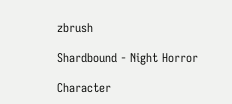zbrush

Shardbound - Night Horror

Character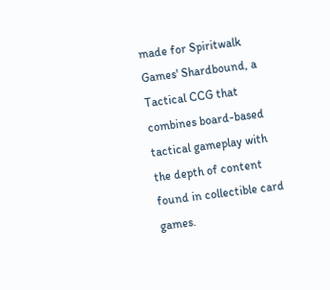made for Spiritwalk Games' Shardbound, a Tactical CCG that combines board-based tactical gameplay with the depth of content found in collectible card games.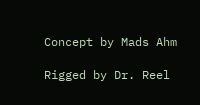Concept by Mads Ahm

Rigged by Dr. Reel